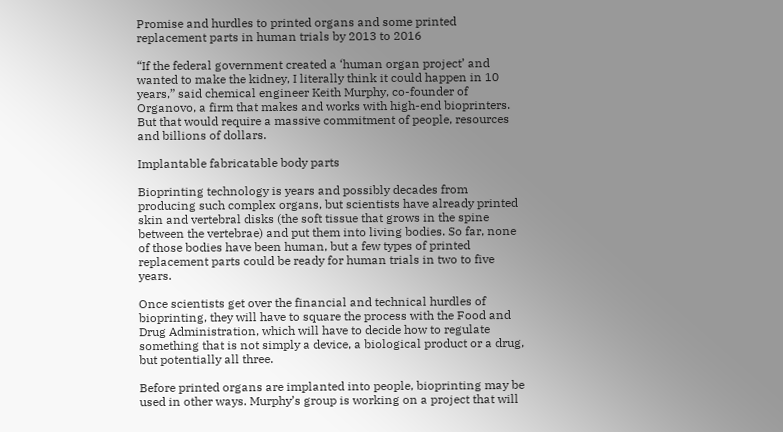Promise and hurdles to printed organs and some printed replacement parts in human trials by 2013 to 2016

“If the federal government created a ‘human organ project’ and wanted to make the kidney, I literally think it could happen in 10 years,” said chemical engineer Keith Murphy, co-founder of Organovo, a firm that makes and works with high-end bioprinters. But that would require a massive commitment of people, resources and billions of dollars.

Implantable fabricatable body parts

Bioprinting technology is years and possibly decades from producing such complex organs, but scientists have already printed skin and vertebral disks (the soft tissue that grows in the spine between the vertebrae) and put them into living bodies. So far, none of those bodies have been human, but a few types of printed replacement parts could be ready for human trials in two to five years.

Once scientists get over the financial and technical hurdles of bioprinting, they will have to square the process with the Food and Drug Administration, which will have to decide how to regulate something that is not simply a device, a biological product or a drug, but potentially all three.

Before printed organs are implanted into people, bioprinting may be used in other ways. Murphy’s group is working on a project that will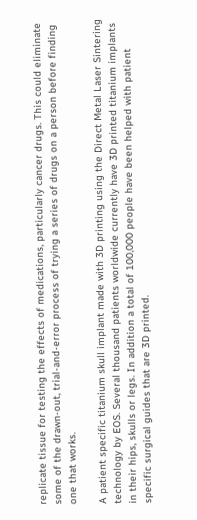replicate tissue for testing the effects of medications, particularly cancer drugs. This could eliminate some of the drawn-out, trial-and-error process of trying a series of drugs on a person before finding one that works.

A patient specific titanium skull implant made with 3D printing using the Direct Metal Laser Sintering technology by EOS. Several thousand patients worldwide currently have 3D printed titanium implants in their hips, skulls or legs. In addition a total of 100,000 people have been helped with patient specific surgical guides that are 3D printed.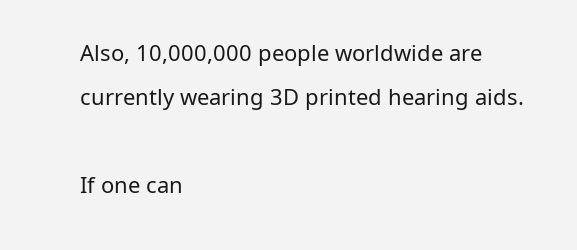Also, 10,000,000 people worldwide are currently wearing 3D printed hearing aids.

If one can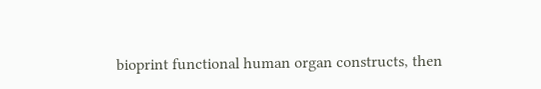bioprint functional human organ constructs, then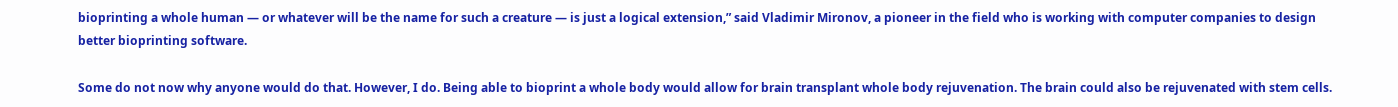bioprinting a whole human — or whatever will be the name for such a creature — is just a logical extension,” said Vladimir Mironov, a pioneer in the field who is working with computer companies to design better bioprinting software.

Some do not now why anyone would do that. However, I do. Being able to bioprint a whole body would allow for brain transplant whole body rejuvenation. The brain could also be rejuvenated with stem cells.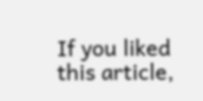If you liked this article,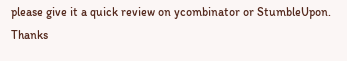please give it a quick review on ycombinator or StumbleUpon. Thanks